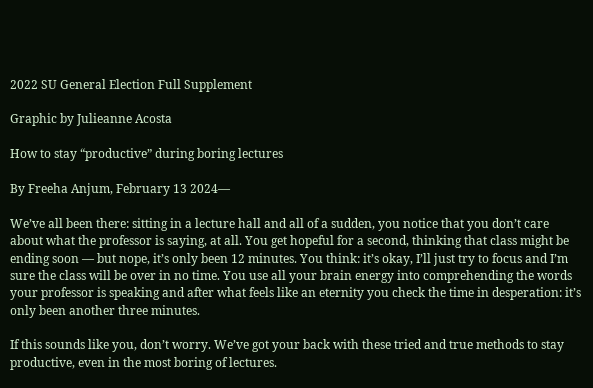2022 SU General Election Full Supplement

Graphic by Julieanne Acosta

How to stay “productive” during boring lectures

By Freeha Anjum, February 13 2024—

We’ve all been there: sitting in a lecture hall and all of a sudden, you notice that you don’t care about what the professor is saying, at all. You get hopeful for a second, thinking that class might be ending soon — but nope, it’s only been 12 minutes. You think: it’s okay, I’ll just try to focus and I’m sure the class will be over in no time. You use all your brain energy into comprehending the words your professor is speaking and after what feels like an eternity you check the time in desperation: it’s only been another three minutes.

If this sounds like you, don’t worry. We’ve got your back with these tried and true methods to stay productive, even in the most boring of lectures.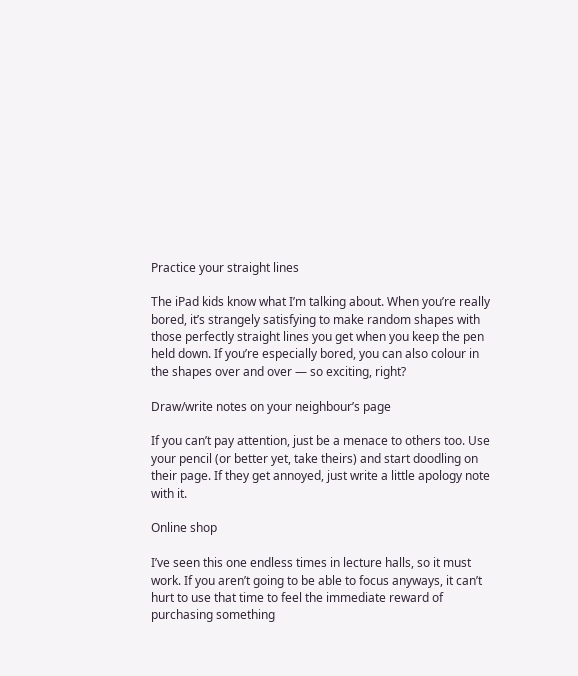Practice your straight lines

The iPad kids know what I’m talking about. When you’re really bored, it’s strangely satisfying to make random shapes with those perfectly straight lines you get when you keep the pen held down. If you’re especially bored, you can also colour in the shapes over and over — so exciting, right?

Draw/write notes on your neighbour’s page

If you can’t pay attention, just be a menace to others too. Use your pencil (or better yet, take theirs) and start doodling on their page. If they get annoyed, just write a little apology note with it.

Online shop

I’ve seen this one endless times in lecture halls, so it must work. If you aren’t going to be able to focus anyways, it can’t hurt to use that time to feel the immediate reward of purchasing something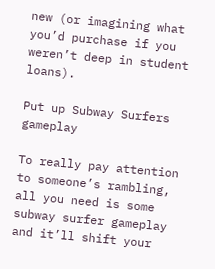new (or imagining what you’d purchase if you weren’t deep in student loans).

Put up Subway Surfers gameplay

To really pay attention to someone’s rambling, all you need is some subway surfer gameplay and it’ll shift your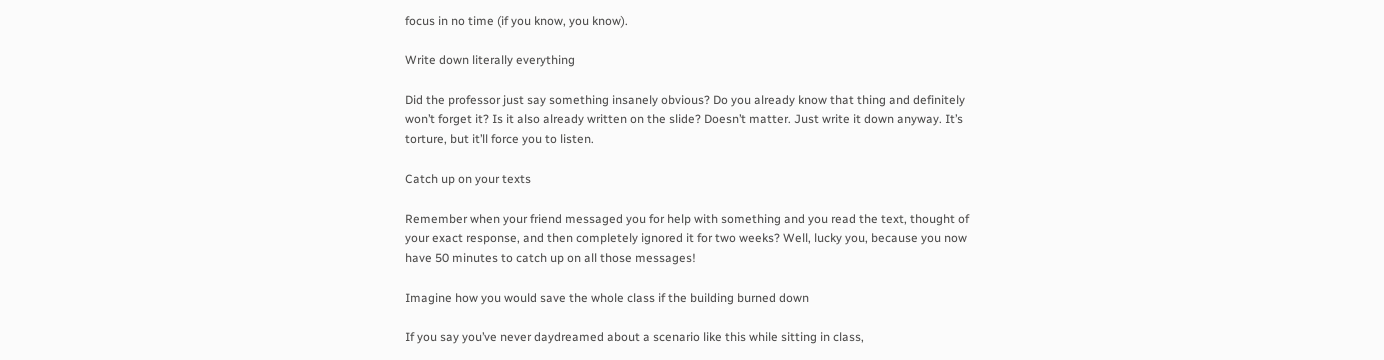focus in no time (if you know, you know).

Write down literally everything

Did the professor just say something insanely obvious? Do you already know that thing and definitely won’t forget it? Is it also already written on the slide? Doesn’t matter. Just write it down anyway. It’s torture, but it’ll force you to listen.

Catch up on your texts

Remember when your friend messaged you for help with something and you read the text, thought of your exact response, and then completely ignored it for two weeks? Well, lucky you, because you now have 50 minutes to catch up on all those messages!

Imagine how you would save the whole class if the building burned down

If you say you’ve never daydreamed about a scenario like this while sitting in class,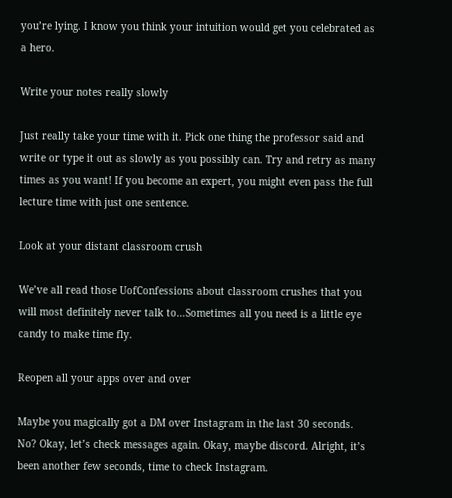you’re lying. I know you think your intuition would get you celebrated as a hero.

Write your notes really slowly

Just really take your time with it. Pick one thing the professor said and write or type it out as slowly as you possibly can. Try and retry as many times as you want! If you become an expert, you might even pass the full lecture time with just one sentence.

Look at your distant classroom crush

We’ve all read those UofConfessions about classroom crushes that you will most definitely never talk to…Sometimes all you need is a little eye candy to make time fly.

Reopen all your apps over and over

Maybe you magically got a DM over Instagram in the last 30 seconds. No? Okay, let’s check messages again. Okay, maybe discord. Alright, it’s been another few seconds, time to check Instagram.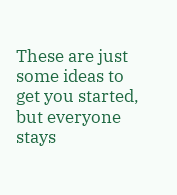These are just some ideas to get you started, but everyone stays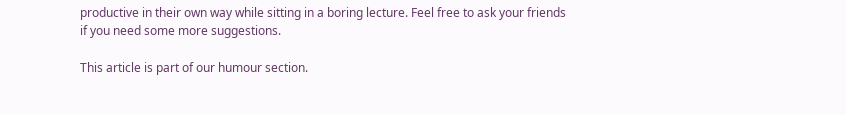productive in their own way while sitting in a boring lecture. Feel free to ask your friends if you need some more suggestions.

This article is part of our humour section.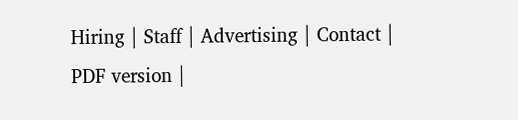Hiring | Staff | Advertising | Contact | PDF version |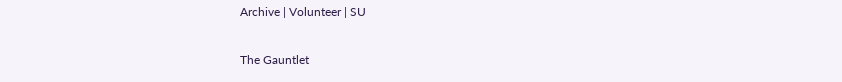Archive | Volunteer | SU

The Gauntlet